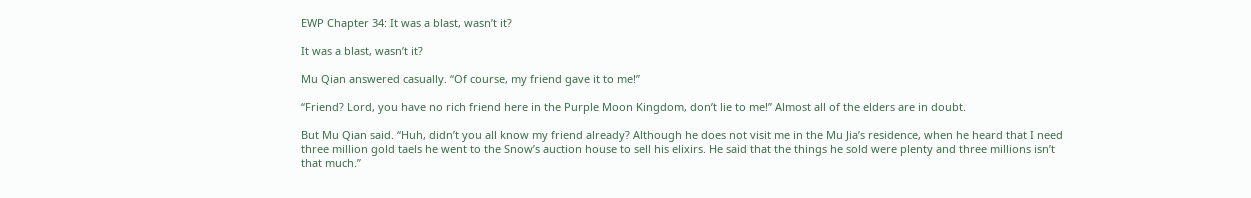EWP Chapter 34: It was a blast, wasn’t it?

It was a blast, wasn’t it?

Mu Qian answered casually. “Of course, my friend gave it to me!”

“Friend? Lord, you have no rich friend here in the Purple Moon Kingdom, don’t lie to me!” Almost all of the elders are in doubt.

But Mu Qian said. “Huh, didn’t you all know my friend already? Although he does not visit me in the Mu Jia’s residence, when he heard that I need three million gold taels he went to the Snow’s auction house to sell his elixirs. He said that the things he sold were plenty and three millions isn’t that much.”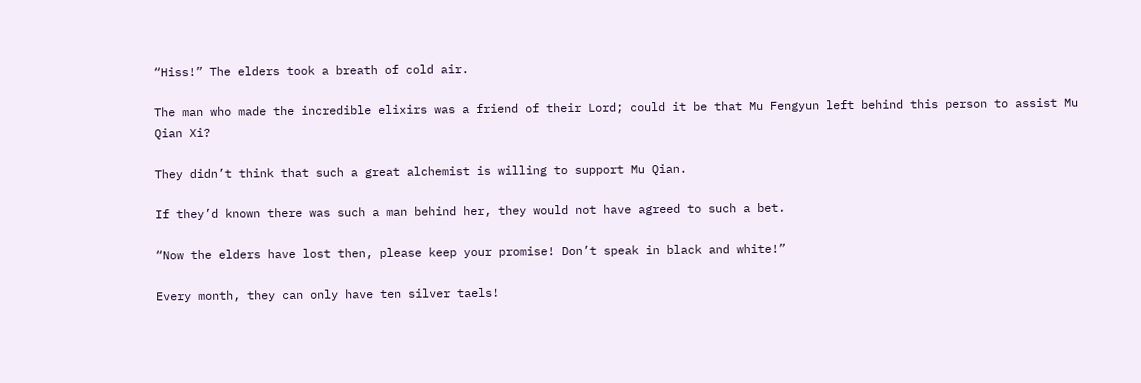“Hiss!” The elders took a breath of cold air.

The man who made the incredible elixirs was a friend of their Lord; could it be that Mu Fengyun left behind this person to assist Mu Qian Xi?

They didn’t think that such a great alchemist is willing to support Mu Qian.

If they’d known there was such a man behind her, they would not have agreed to such a bet.

“Now the elders have lost then, please keep your promise! Don’t speak in black and white!”

Every month, they can only have ten silver taels!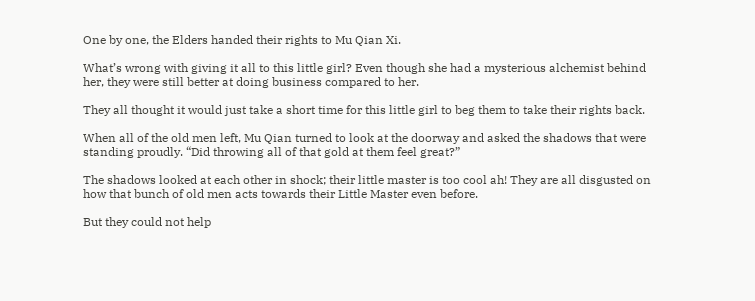One by one, the Elders handed their rights to Mu Qian Xi.

What’s wrong with giving it all to this little girl? Even though she had a mysterious alchemist behind her, they were still better at doing business compared to her.

They all thought it would just take a short time for this little girl to beg them to take their rights back.

When all of the old men left, Mu Qian turned to look at the doorway and asked the shadows that were standing proudly. “Did throwing all of that gold at them feel great?”

The shadows looked at each other in shock; their little master is too cool ah! They are all disgusted on how that bunch of old men acts towards their Little Master even before.

But they could not help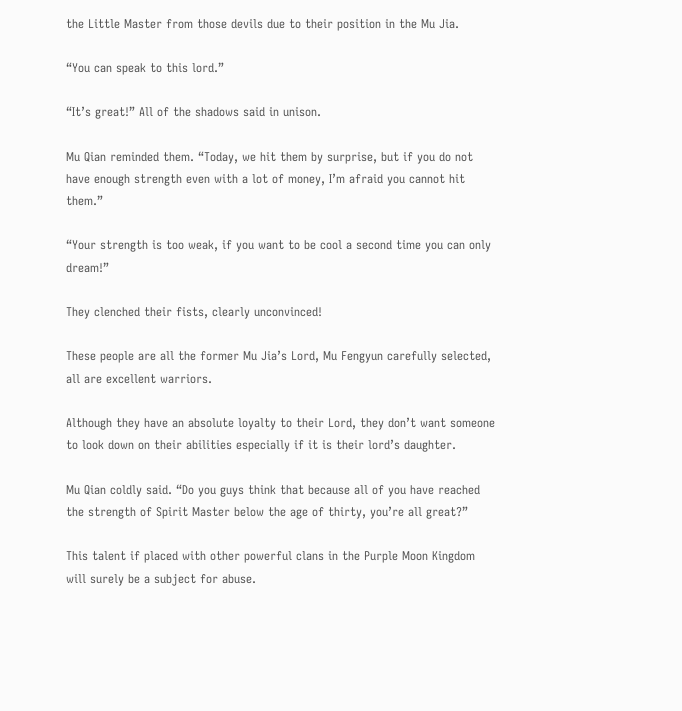the Little Master from those devils due to their position in the Mu Jia.

“You can speak to this lord.”

“It’s great!” All of the shadows said in unison.

Mu Qian reminded them. “Today, we hit them by surprise, but if you do not have enough strength even with a lot of money, I’m afraid you cannot hit them.”

“Your strength is too weak, if you want to be cool a second time you can only dream!”

They clenched their fists, clearly unconvinced!

These people are all the former Mu Jia’s Lord, Mu Fengyun carefully selected, all are excellent warriors.

Although they have an absolute loyalty to their Lord, they don’t want someone to look down on their abilities especially if it is their lord’s daughter.

Mu Qian coldly said. “Do you guys think that because all of you have reached the strength of Spirit Master below the age of thirty, you’re all great?”

This talent if placed with other powerful clans in the Purple Moon Kingdom will surely be a subject for abuse.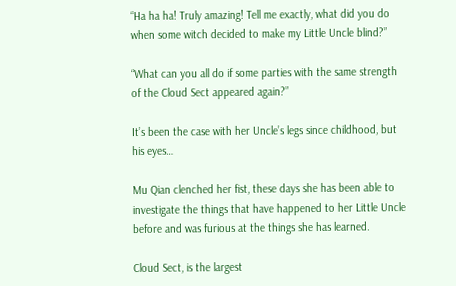“Ha ha ha! Truly amazing! Tell me exactly, what did you do when some witch decided to make my Little Uncle blind?”

“What can you all do if some parties with the same strength of the Cloud Sect appeared again?”

It’s been the case with her Uncle’s legs since childhood, but his eyes…

Mu Qian clenched her fist, these days she has been able to investigate the things that have happened to her Little Uncle before and was furious at the things she has learned.

Cloud Sect, is the largest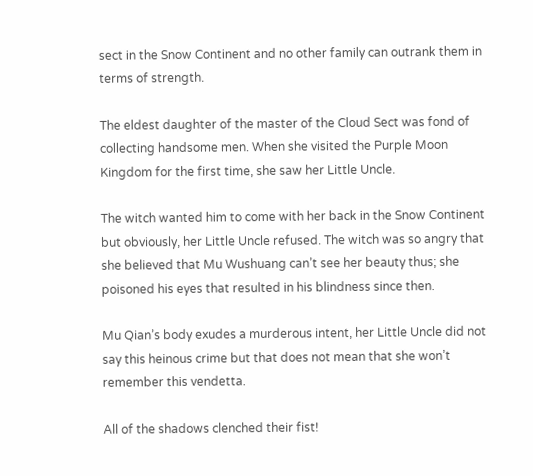sect in the Snow Continent and no other family can outrank them in terms of strength.

The eldest daughter of the master of the Cloud Sect was fond of collecting handsome men. When she visited the Purple Moon Kingdom for the first time, she saw her Little Uncle.

The witch wanted him to come with her back in the Snow Continent but obviously, her Little Uncle refused. The witch was so angry that she believed that Mu Wushuang can’t see her beauty thus; she poisoned his eyes that resulted in his blindness since then.

Mu Qian’s body exudes a murderous intent, her Little Uncle did not say this heinous crime but that does not mean that she won’t remember this vendetta.

All of the shadows clenched their fist!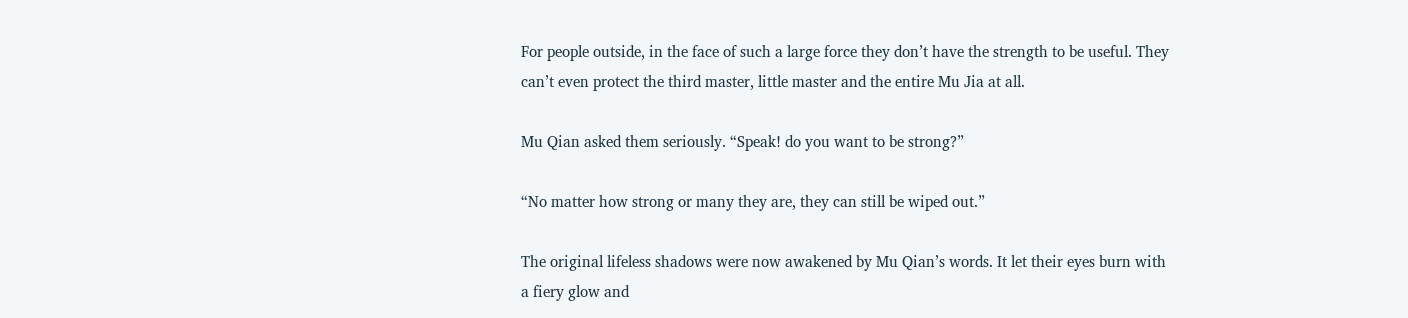For people outside, in the face of such a large force they don’t have the strength to be useful. They can’t even protect the third master, little master and the entire Mu Jia at all.

Mu Qian asked them seriously. “Speak! do you want to be strong?”

“No matter how strong or many they are, they can still be wiped out.”

The original lifeless shadows were now awakened by Mu Qian’s words. It let their eyes burn with a fiery glow and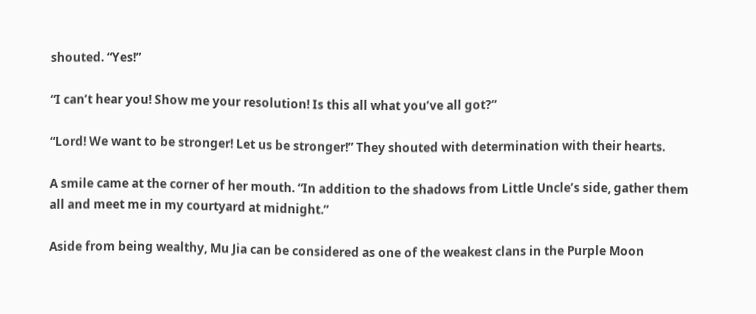shouted. “Yes!”

“I can’t hear you! Show me your resolution! Is this all what you’ve all got?”

“Lord! We want to be stronger! Let us be stronger!” They shouted with determination with their hearts.

A smile came at the corner of her mouth. “In addition to the shadows from Little Uncle’s side, gather them all and meet me in my courtyard at midnight.”

Aside from being wealthy, Mu Jia can be considered as one of the weakest clans in the Purple Moon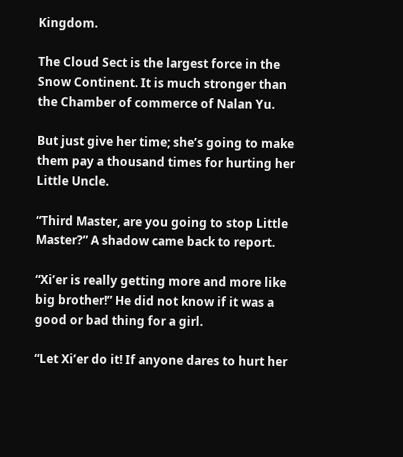Kingdom.

The Cloud Sect is the largest force in the Snow Continent. It is much stronger than the Chamber of commerce of Nalan Yu.

But just give her time; she’s going to make them pay a thousand times for hurting her Little Uncle.

“Third Master, are you going to stop Little Master?” A shadow came back to report.

“Xi’er is really getting more and more like big brother!” He did not know if it was a good or bad thing for a girl.

“Let Xi’er do it! If anyone dares to hurt her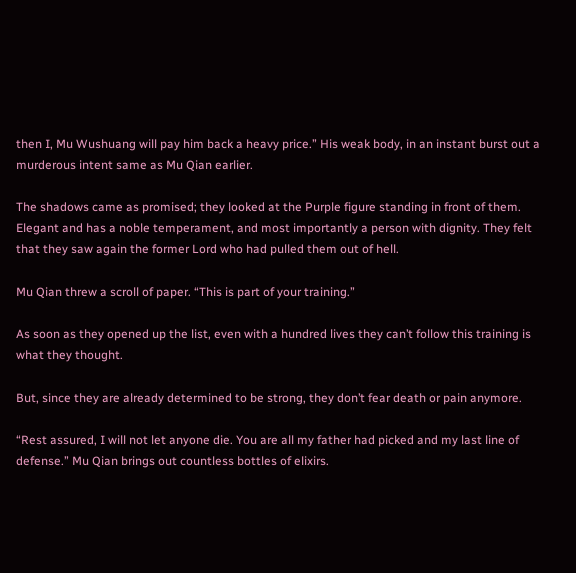then I, Mu Wushuang will pay him back a heavy price.” His weak body, in an instant burst out a murderous intent same as Mu Qian earlier.

The shadows came as promised; they looked at the Purple figure standing in front of them. Elegant and has a noble temperament, and most importantly a person with dignity. They felt that they saw again the former Lord who had pulled them out of hell.

Mu Qian threw a scroll of paper. “This is part of your training.”

As soon as they opened up the list, even with a hundred lives they can’t follow this training is what they thought.

But, since they are already determined to be strong, they don’t fear death or pain anymore.

“Rest assured, I will not let anyone die. You are all my father had picked and my last line of defense.” Mu Qian brings out countless bottles of elixirs.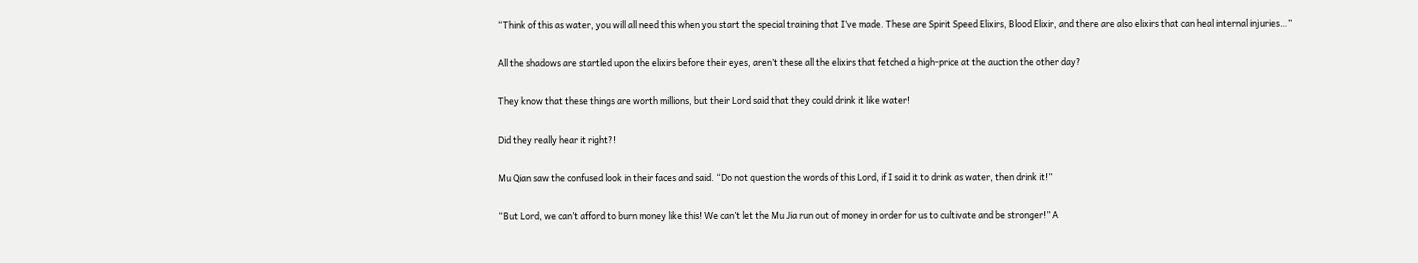“Think of this as water, you will all need this when you start the special training that I’ve made. These are Spirit Speed Elixirs, Blood Elixir, and there are also elixirs that can heal internal injuries…”

All the shadows are startled upon the elixirs before their eyes, aren’t these all the elixirs that fetched a high-price at the auction the other day?

They know that these things are worth millions, but their Lord said that they could drink it like water!

Did they really hear it right?!

Mu Qian saw the confused look in their faces and said. “Do not question the words of this Lord, if I said it to drink as water, then drink it!”

“But Lord, we can’t afford to burn money like this! We can’t let the Mu Jia run out of money in order for us to cultivate and be stronger!” A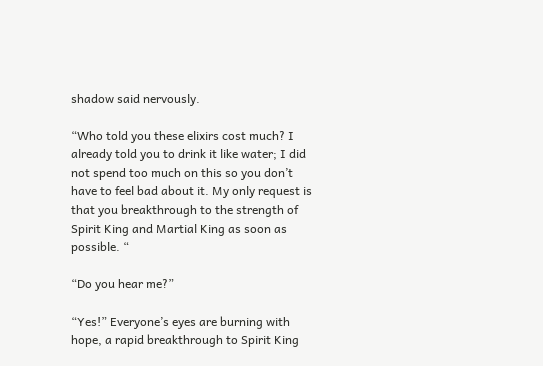shadow said nervously.

“Who told you these elixirs cost much? I already told you to drink it like water; I did not spend too much on this so you don’t have to feel bad about it. My only request is that you breakthrough to the strength of Spirit King and Martial King as soon as possible. “

“Do you hear me?”

“Yes!” Everyone’s eyes are burning with hope, a rapid breakthrough to Spirit King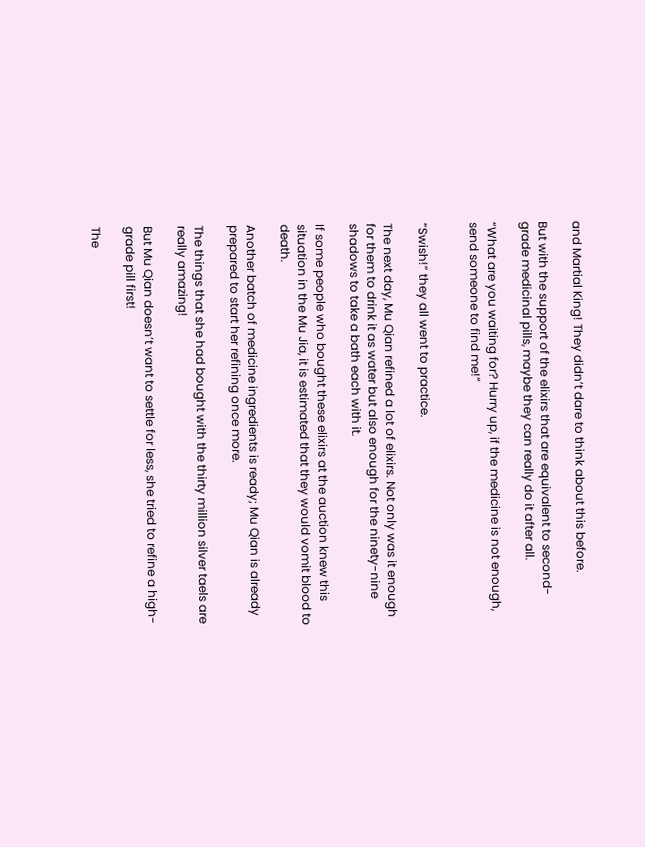and Martial King! They didn’t dare to think about this before.

But with the support of the elixirs that are equivalent to second-grade medicinal pills, maybe they can really do it after all.

“What are you waiting for? Hurry up, if the medicine is not enough, send someone to find me!”


“Swish!” they all went to practice.

The next day, Mu Qian refined a lot of elixirs. Not only was it enough for them to drink it as water but also enough for the ninety-nine shadows to take a bath each with it.

If some people who bought these elixirs at the auction knew this situation in the Mu Jia, it is estimated that they would vomit blood to death.

Another batch of medicine ingredients is ready; Mu Qian is already prepared to start her refining once more.

The things that she had bought with the thirty million silver taels are really amazing!

But Mu Qian doesn’t want to settle for less, she tried to refine a high-grade pill first!

The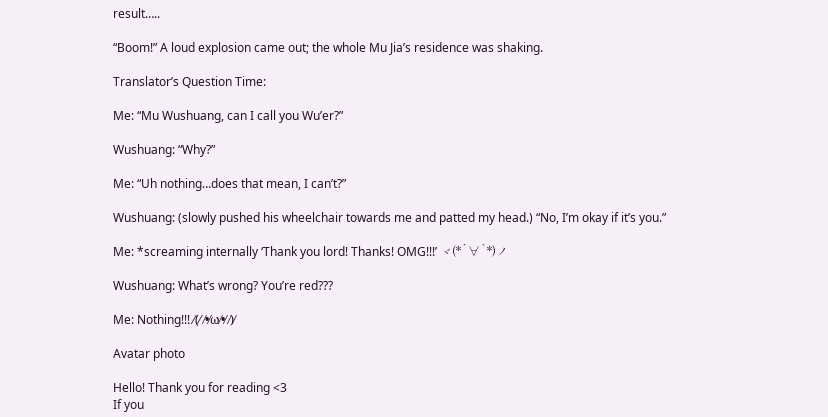result…..

“Boom!” A loud explosion came out; the whole Mu Jia’s residence was shaking.

Translator’s Question Time:

Me: “Mu Wushuang, can I call you Wu’er?”

Wushuang: “Why?”

Me: “Uh nothing…does that mean, I can’t?”

Wushuang: (slowly pushed his wheelchair towards me and patted my head.) “No, I’m okay if it’s you.”

Me: *screaming internally ‘Thank you lord! Thanks! OMG!!!’ ヾ(*´∀`*)ノ

Wushuang: What’s wrong? You’re red???

Me: Nothing!!! ⁄(⁄ ⁄•⁄ω⁄•⁄ ⁄)⁄

Avatar photo

Hello! Thank you for reading <3
If you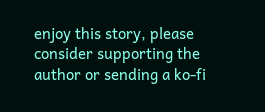enjoy this story, please consider supporting the author or sending a ko-fi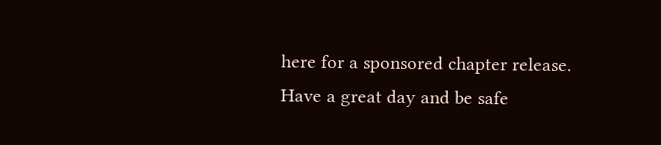here for a sponsored chapter release. Have a great day and be safe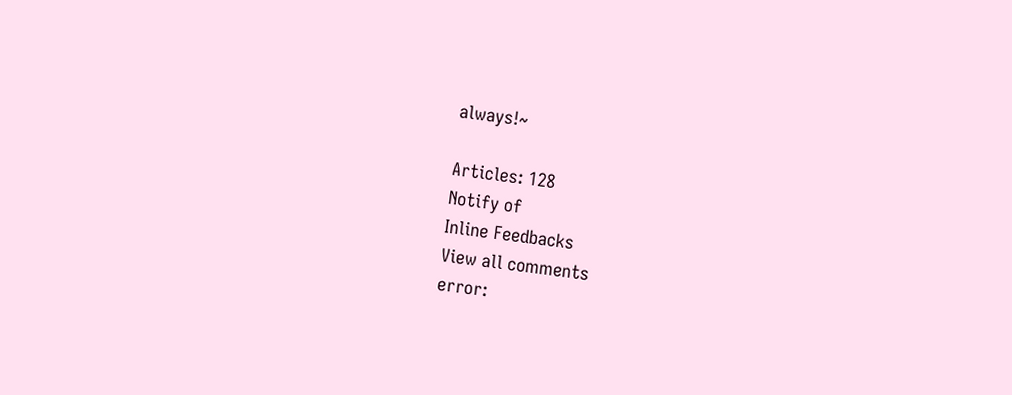always!~

Articles: 128
Notify of
Inline Feedbacks
View all comments
error: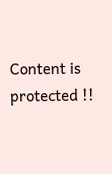Content is protected !!